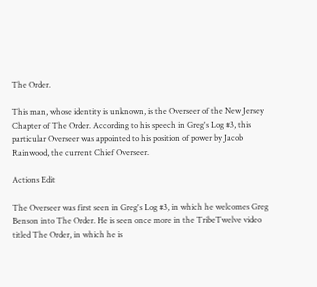The Order.

This man, whose identity is unknown, is the Overseer of the New Jersey Chapter of The Order. According to his speech in Greg's Log #3, this particular Overseer was appointed to his position of power by Jacob Rainwood, the current Chief Overseer.

Actions Edit

The Overseer was first seen in Greg's Log #3, in which he welcomes Greg Benson into The Order. He is seen once more in the TribeTwelve video titled The Order, in which he is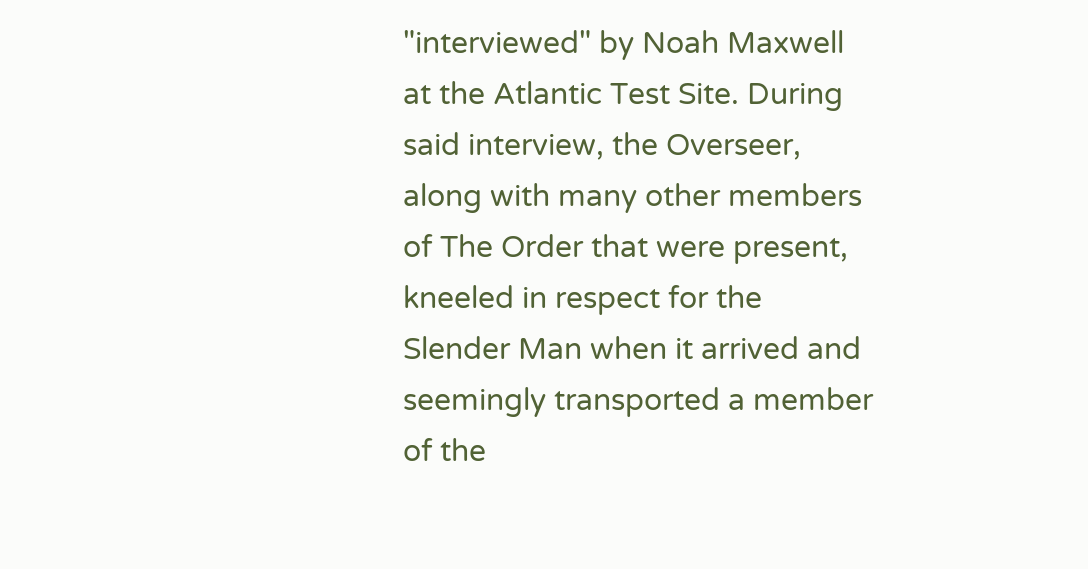"interviewed" by Noah Maxwell at the Atlantic Test Site. During said interview, the Overseer, along with many other members of The Order that were present, kneeled in respect for the Slender Man when it arrived and seemingly transported a member of the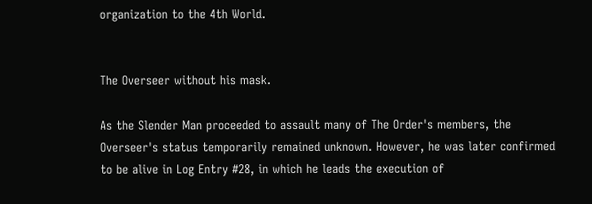organization to the 4th World.


The Overseer without his mask.

As the Slender Man proceeded to assault many of The Order's members, the Overseer's status temporarily remained unknown. However, he was later confirmed to be alive in Log Entry #28, in which he leads the execution of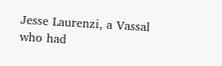Jesse Laurenzi, a Vassal who had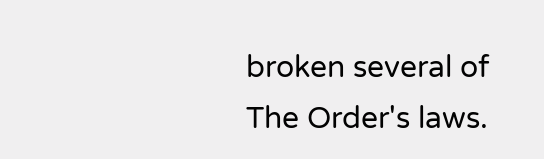broken several of The Order's laws.